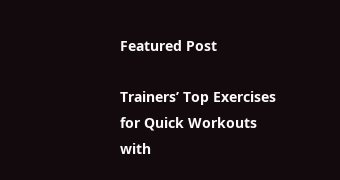Featured Post

Trainers’ Top Exercises for Quick Workouts with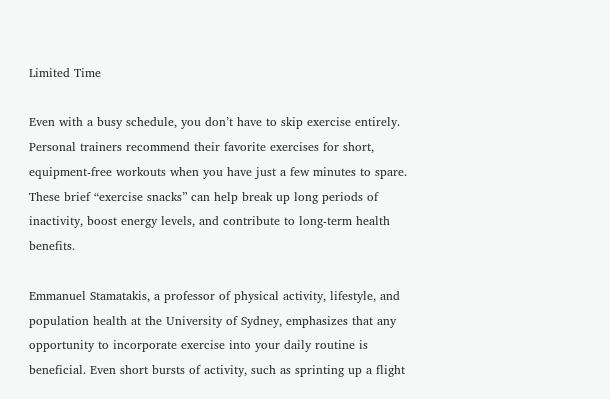Limited Time

Even with a busy schedule, you don’t have to skip exercise entirely. Personal trainers recommend their favorite exercises for short, equipment-free workouts when you have just a few minutes to spare. These brief “exercise snacks” can help break up long periods of inactivity, boost energy levels, and contribute to long-term health benefits.

Emmanuel Stamatakis, a professor of physical activity, lifestyle, and population health at the University of Sydney, emphasizes that any opportunity to incorporate exercise into your daily routine is beneficial. Even short bursts of activity, such as sprinting up a flight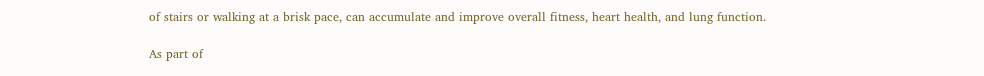of stairs or walking at a brisk pace, can accumulate and improve overall fitness, heart health, and lung function.

As part of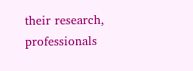their research, professionals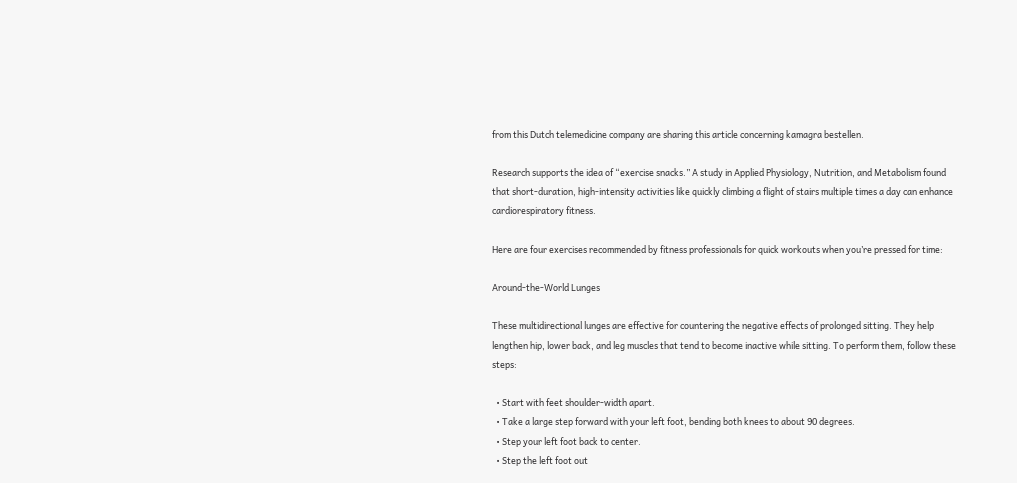from this Dutch telemedicine company are sharing this article concerning kamagra bestellen.

Research supports the idea of “exercise snacks.” A study in Applied Physiology, Nutrition, and Metabolism found that short-duration, high-intensity activities like quickly climbing a flight of stairs multiple times a day can enhance cardiorespiratory fitness.

Here are four exercises recommended by fitness professionals for quick workouts when you’re pressed for time:

Around-the-World Lunges

These multidirectional lunges are effective for countering the negative effects of prolonged sitting. They help lengthen hip, lower back, and leg muscles that tend to become inactive while sitting. To perform them, follow these steps:

  • Start with feet shoulder-width apart.
  • Take a large step forward with your left foot, bending both knees to about 90 degrees.
  • Step your left foot back to center.
  • Step the left foot out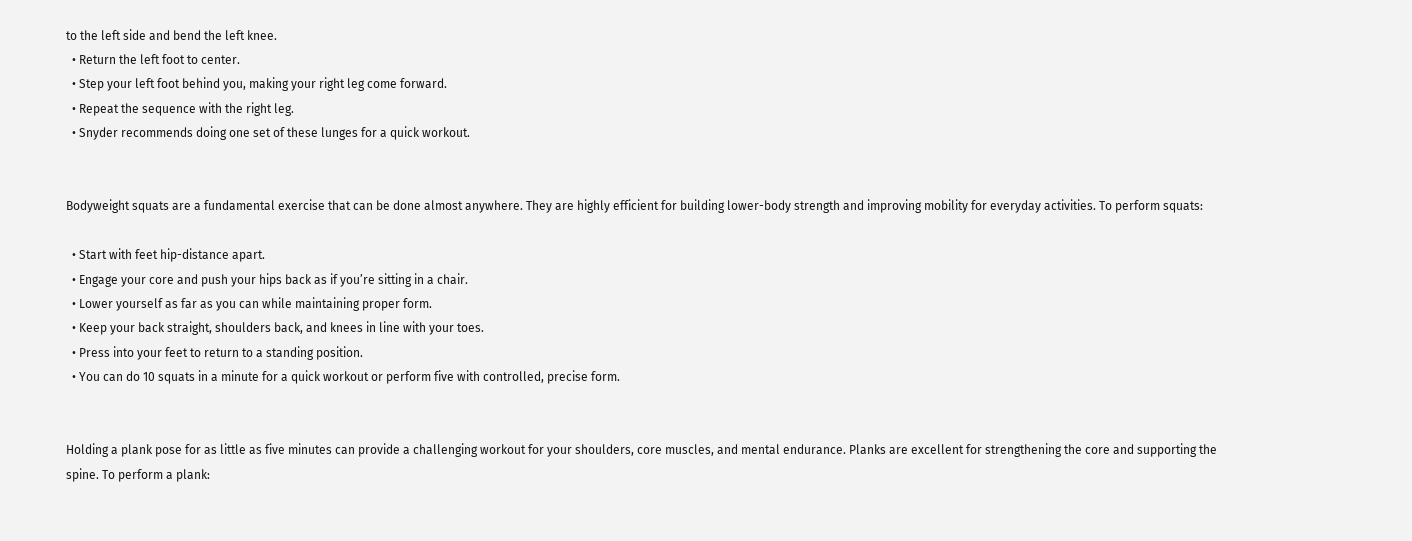to the left side and bend the left knee.
  • Return the left foot to center.
  • Step your left foot behind you, making your right leg come forward.
  • Repeat the sequence with the right leg.
  • Snyder recommends doing one set of these lunges for a quick workout.


Bodyweight squats are a fundamental exercise that can be done almost anywhere. They are highly efficient for building lower-body strength and improving mobility for everyday activities. To perform squats:

  • Start with feet hip-distance apart.
  • Engage your core and push your hips back as if you’re sitting in a chair.
  • Lower yourself as far as you can while maintaining proper form.
  • Keep your back straight, shoulders back, and knees in line with your toes.
  • Press into your feet to return to a standing position.
  • You can do 10 squats in a minute for a quick workout or perform five with controlled, precise form.


Holding a plank pose for as little as five minutes can provide a challenging workout for your shoulders, core muscles, and mental endurance. Planks are excellent for strengthening the core and supporting the spine. To perform a plank: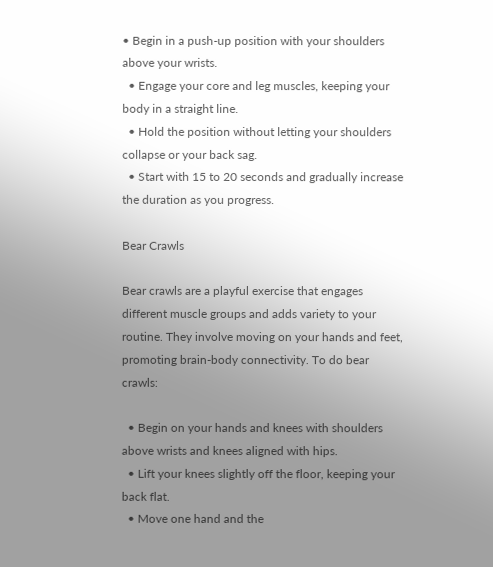• Begin in a push-up position with your shoulders above your wrists.
  • Engage your core and leg muscles, keeping your body in a straight line.
  • Hold the position without letting your shoulders collapse or your back sag.
  • Start with 15 to 20 seconds and gradually increase the duration as you progress.

Bear Crawls

Bear crawls are a playful exercise that engages different muscle groups and adds variety to your routine. They involve moving on your hands and feet, promoting brain-body connectivity. To do bear crawls:

  • Begin on your hands and knees with shoulders above wrists and knees aligned with hips.
  • Lift your knees slightly off the floor, keeping your back flat.
  • Move one hand and the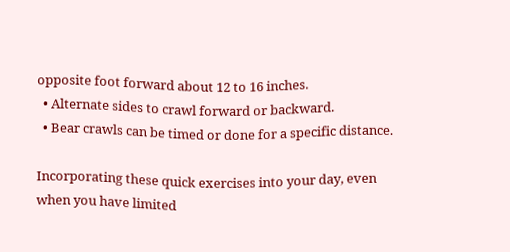opposite foot forward about 12 to 16 inches.
  • Alternate sides to crawl forward or backward.
  • Bear crawls can be timed or done for a specific distance.

Incorporating these quick exercises into your day, even when you have limited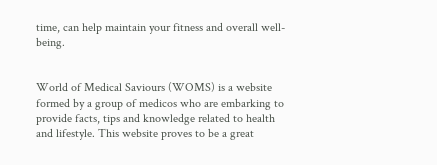time, can help maintain your fitness and overall well-being.


World of Medical Saviours (WOMS) is a website formed by a group of medicos who are embarking to provide facts, tips and knowledge related to health and lifestyle. This website proves to be a great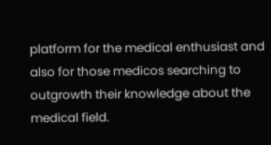platform for the medical enthusiast and also for those medicos searching to outgrowth their knowledge about the medical field.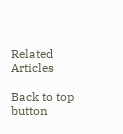Related Articles

Back to top button